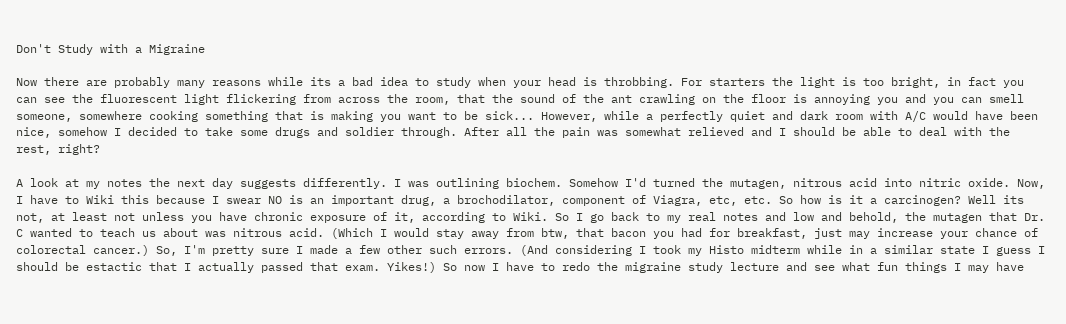Don't Study with a Migraine

Now there are probably many reasons while its a bad idea to study when your head is throbbing. For starters the light is too bright, in fact you can see the fluorescent light flickering from across the room, that the sound of the ant crawling on the floor is annoying you and you can smell someone, somewhere cooking something that is making you want to be sick... However, while a perfectly quiet and dark room with A/C would have been nice, somehow I decided to take some drugs and soldier through. After all the pain was somewhat relieved and I should be able to deal with the rest, right?

A look at my notes the next day suggests differently. I was outlining biochem. Somehow I'd turned the mutagen, nitrous acid into nitric oxide. Now, I have to Wiki this because I swear NO is an important drug, a brochodilator, component of Viagra, etc, etc. So how is it a carcinogen? Well its not, at least not unless you have chronic exposure of it, according to Wiki. So I go back to my real notes and low and behold, the mutagen that Dr. C wanted to teach us about was nitrous acid. (Which I would stay away from btw, that bacon you had for breakfast, just may increase your chance of  colorectal cancer.) So, I'm pretty sure I made a few other such errors. (And considering I took my Histo midterm while in a similar state I guess I should be estactic that I actually passed that exam. Yikes!) So now I have to redo the migraine study lecture and see what fun things I may have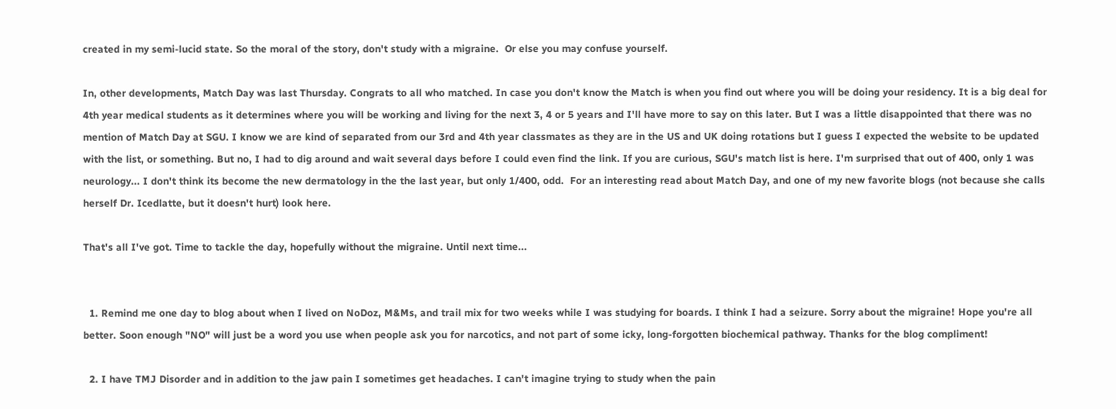created in my semi-lucid state. So the moral of the story, don't study with a migraine.  Or else you may confuse yourself.

In, other developments, Match Day was last Thursday. Congrats to all who matched. In case you don't know the Match is when you find out where you will be doing your residency. It is a big deal for 4th year medical students as it determines where you will be working and living for the next 3, 4 or 5 years and I'll have more to say on this later. But I was a little disappointed that there was no mention of Match Day at SGU. I know we are kind of separated from our 3rd and 4th year classmates as they are in the US and UK doing rotations but I guess I expected the website to be updated with the list, or something. But no, I had to dig around and wait several days before I could even find the link. If you are curious, SGU's match list is here. I'm surprised that out of 400, only 1 was neurology... I don't think its become the new dermatology in the the last year, but only 1/400, odd.  For an interesting read about Match Day, and one of my new favorite blogs (not because she calls herself Dr. Icedlatte, but it doesn't hurt) look here.

That's all I've got. Time to tackle the day, hopefully without the migraine. Until next time...


  1. Remind me one day to blog about when I lived on NoDoz, M&Ms, and trail mix for two weeks while I was studying for boards. I think I had a seizure. Sorry about the migraine! Hope you're all better. Soon enough "NO" will just be a word you use when people ask you for narcotics, and not part of some icky, long-forgotten biochemical pathway. Thanks for the blog compliment!

  2. I have TMJ Disorder and in addition to the jaw pain I sometimes get headaches. I can't imagine trying to study when the pain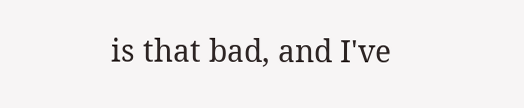is that bad, and I've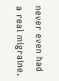never even had a real migraine.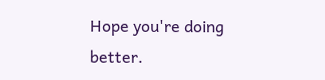Hope you're doing better.